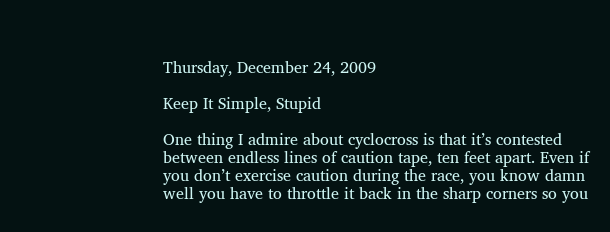Thursday, December 24, 2009

Keep It Simple, Stupid

One thing I admire about cyclocross is that it’s contested between endless lines of caution tape, ten feet apart. Even if you don’t exercise caution during the race, you know damn well you have to throttle it back in the sharp corners so you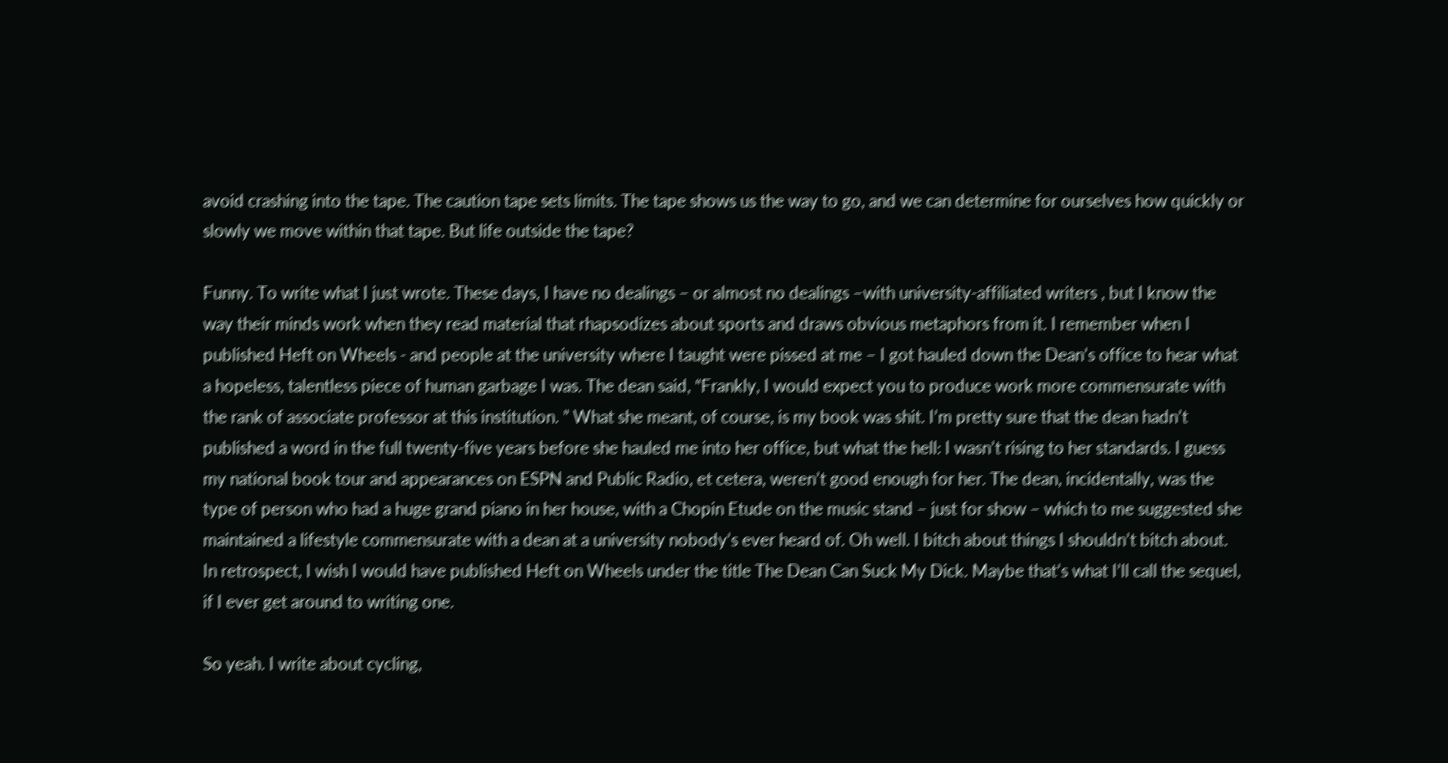avoid crashing into the tape. The caution tape sets limits. The tape shows us the way to go, and we can determine for ourselves how quickly or slowly we move within that tape. But life outside the tape?

Funny. To write what I just wrote. These days, I have no dealings – or almost no dealings –with university-affiliated writers , but I know the way their minds work when they read material that rhapsodizes about sports and draws obvious metaphors from it. I remember when I published Heft on Wheels - and people at the university where I taught were pissed at me – I got hauled down the Dean’s office to hear what a hopeless, talentless piece of human garbage I was. The dean said, “Frankly, I would expect you to produce work more commensurate with the rank of associate professor at this institution. ” What she meant, of course, is my book was shit. I’m pretty sure that the dean hadn’t published a word in the full twenty-five years before she hauled me into her office, but what the hell: I wasn’t rising to her standards. I guess my national book tour and appearances on ESPN and Public Radio, et cetera, weren’t good enough for her. The dean, incidentally, was the type of person who had a huge grand piano in her house, with a Chopin Etude on the music stand – just for show – which to me suggested she maintained a lifestyle commensurate with a dean at a university nobody’s ever heard of. Oh well. I bitch about things I shouldn’t bitch about. In retrospect, I wish I would have published Heft on Wheels under the title The Dean Can Suck My Dick. Maybe that’s what I’ll call the sequel, if I ever get around to writing one.

So yeah. I write about cycling,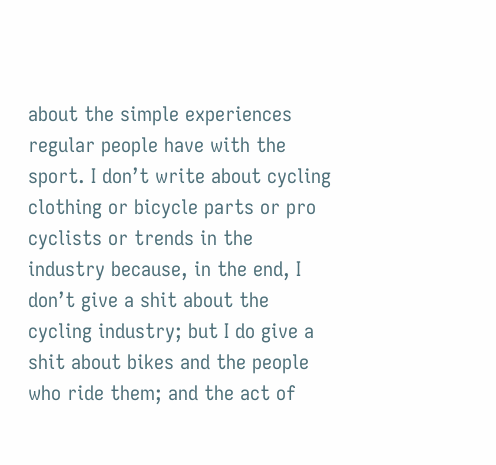about the simple experiences regular people have with the sport. I don’t write about cycling clothing or bicycle parts or pro cyclists or trends in the industry because, in the end, I don’t give a shit about the cycling industry; but I do give a shit about bikes and the people who ride them; and the act of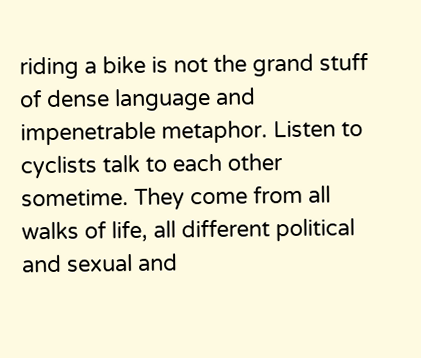riding a bike is not the grand stuff of dense language and impenetrable metaphor. Listen to cyclists talk to each other sometime. They come from all walks of life, all different political and sexual and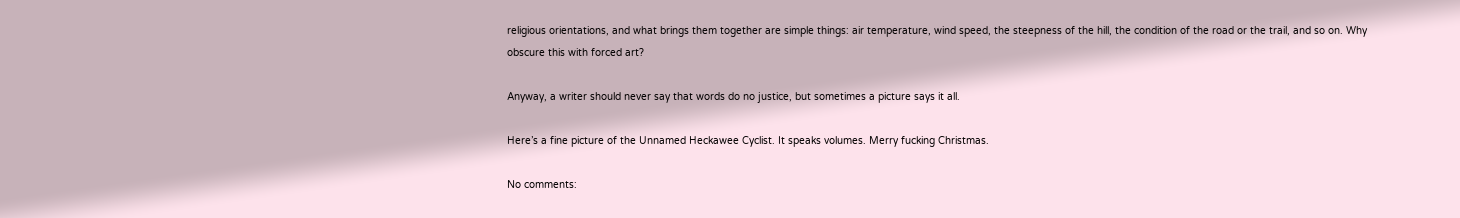religious orientations, and what brings them together are simple things: air temperature, wind speed, the steepness of the hill, the condition of the road or the trail, and so on. Why obscure this with forced art?

Anyway, a writer should never say that words do no justice, but sometimes a picture says it all.

Here’s a fine picture of the Unnamed Heckawee Cyclist. It speaks volumes. Merry fucking Christmas.

No comments: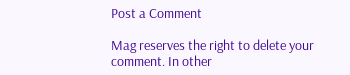Post a Comment

Mag reserves the right to delete your comment. In other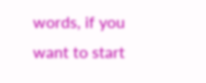words, if you want to start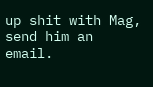up shit with Mag, send him an email.